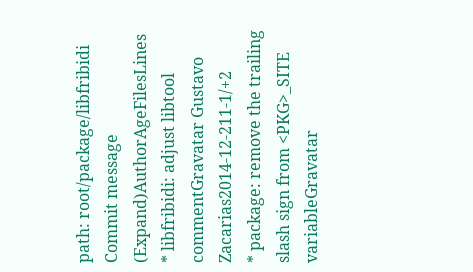path: root/package/libfribidi
Commit message (Expand)AuthorAgeFilesLines
* libfribidi: adjust libtool commentGravatar Gustavo Zacarias2014-12-211-1/+2
* package: remove the trailing slash sign from <PKG>_SITE variableGravatar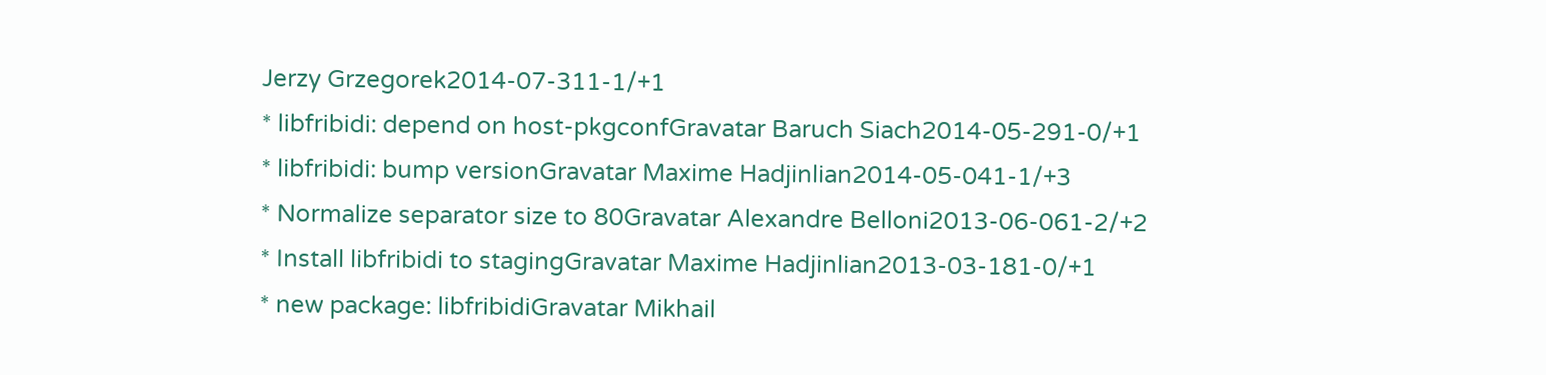Jerzy Grzegorek2014-07-311-1/+1
* libfribidi: depend on host-pkgconfGravatar Baruch Siach2014-05-291-0/+1
* libfribidi: bump versionGravatar Maxime Hadjinlian2014-05-041-1/+3
* Normalize separator size to 80Gravatar Alexandre Belloni2013-06-061-2/+2
* Install libfribidi to stagingGravatar Maxime Hadjinlian2013-03-181-0/+1
* new package: libfribidiGravatar Mikhail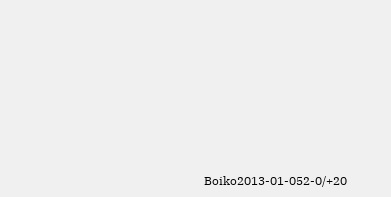Boiko2013-01-052-0/+20